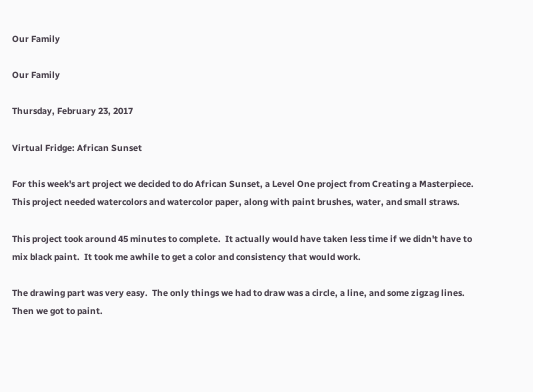Our Family

Our Family

Thursday, February 23, 2017

Virtual Fridge: African Sunset

For this week's art project we decided to do African Sunset, a Level One project from Creating a Masterpiece.  This project needed watercolors and watercolor paper, along with paint brushes, water, and small straws.

This project took around 45 minutes to complete.  It actually would have taken less time if we didn't have to mix black paint.  It took me awhile to get a color and consistency that would work.

The drawing part was very easy.  The only things we had to draw was a circle, a line, and some zigzag lines.  Then we got to paint.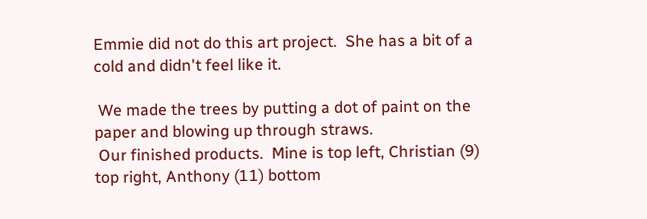Emmie did not do this art project.  She has a bit of a cold and didn't feel like it.

 We made the trees by putting a dot of paint on the paper and blowing up through straws.
 Our finished products.  Mine is top left, Christian (9) top right, Anthony (11) bottom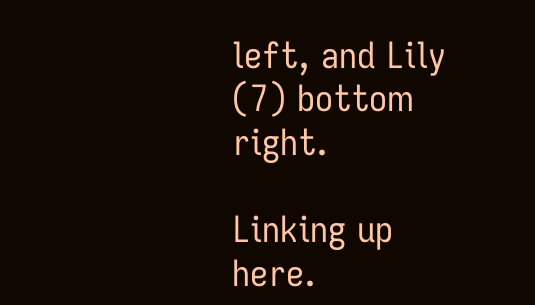left, and Lily (7) bottom right.

Linking up here.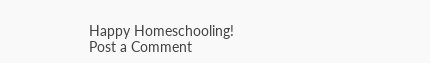Happy Homeschooling!
Post a Comment